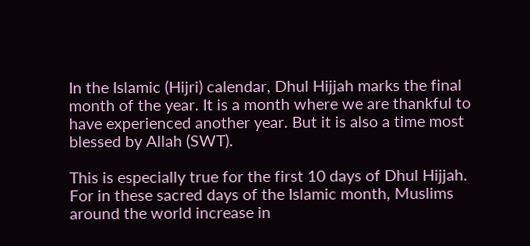In the Islamic (Hijri) calendar, Dhul Hijjah marks the final month of the year. It is a month where we are thankful to have experienced another year. But it is also a time most blessed by Allah (SWT).

This is especially true for the first 10 days of Dhul Hijjah. For in these sacred days of the Islamic month, Muslims around the world increase in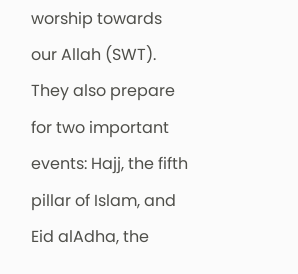worship towards our Allah (SWT). They also prepare for two important events: Hajj, the fifth pillar of Islam, and Eid alAdha, the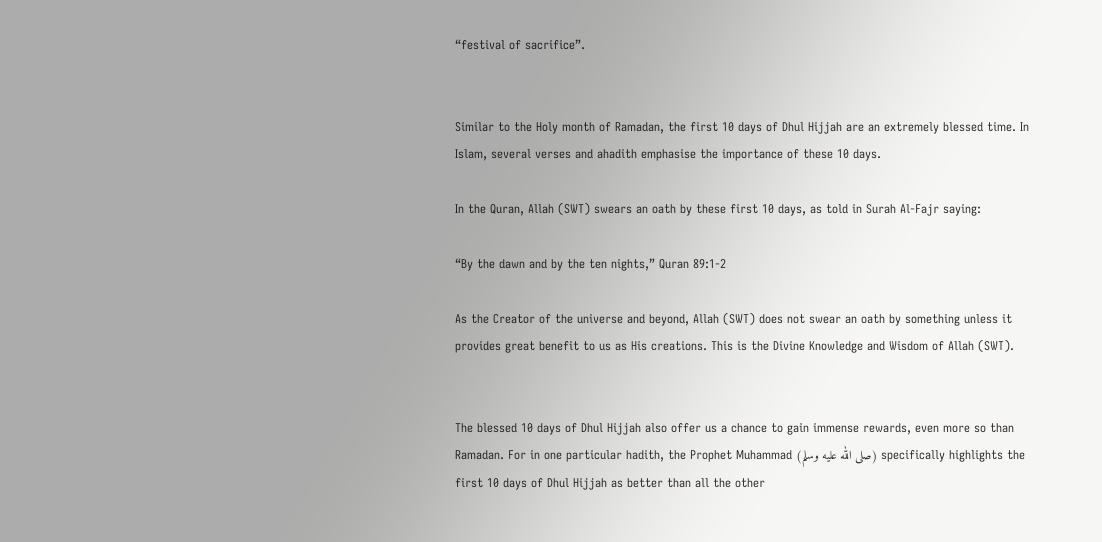“festival of sacrifice”.


Similar to the Holy month of Ramadan, the first 10 days of Dhul Hijjah are an extremely blessed time. In Islam, several verses and ahadith emphasise the importance of these 10 days.

In the Quran, Allah (SWT) swears an oath by these first 10 days, as told in Surah Al-Fajr saying:

“By the dawn and by the ten nights,” Quran 89:1-2

As the Creator of the universe and beyond, Allah (SWT) does not swear an oath by something unless it provides great benefit to us as His creations. This is the Divine Knowledge and Wisdom of Allah (SWT).


The blessed 10 days of Dhul Hijjah also offer us a chance to gain immense rewards, even more so than Ramadan. For in one particular hadith, the Prophet Muhammad (صلى الله عليه وسلم) specifically highlights the first 10 days of Dhul Hijjah as better than all the other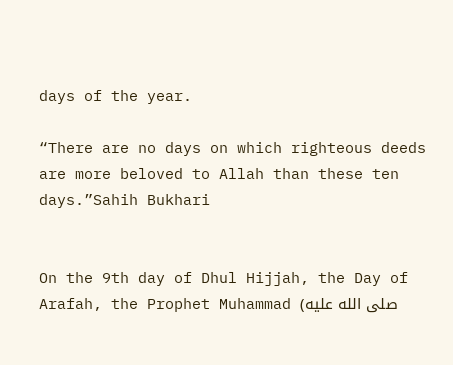days of the year.

“There are no days on which righteous deeds are more beloved to Allah than these ten days.”Sahih Bukhari


On the 9th day of Dhul Hijjah, the Day of Arafah, the Prophet Muhammad (صلى الله عليه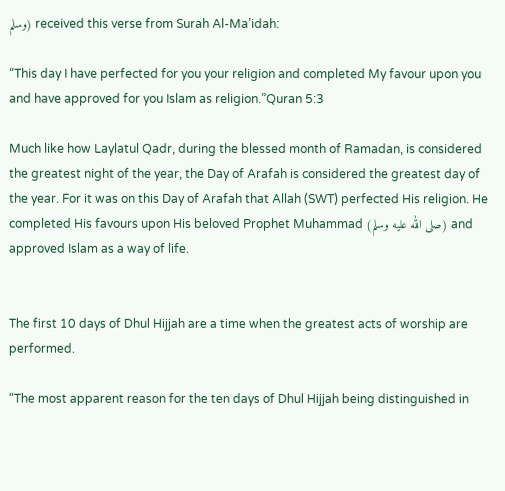وسلم) received this verse from Surah Al-Ma’idah:

“This day I have perfected for you your religion and completed My favour upon you and have approved for you Islam as religion.”Quran 5:3

Much like how Laylatul Qadr, during the blessed month of Ramadan, is considered the greatest night of the year, the Day of Arafah is considered the greatest day of the year. For it was on this Day of Arafah that Allah (SWT) perfected His religion. He completed His favours upon His beloved Prophet Muhammad (صلى الله عليه وسلم) and approved Islam as a way of life.


The first 10 days of Dhul Hijjah are a time when the greatest acts of worship are performed.

“The most apparent reason for the ten days of Dhul Hijjah being distinguished in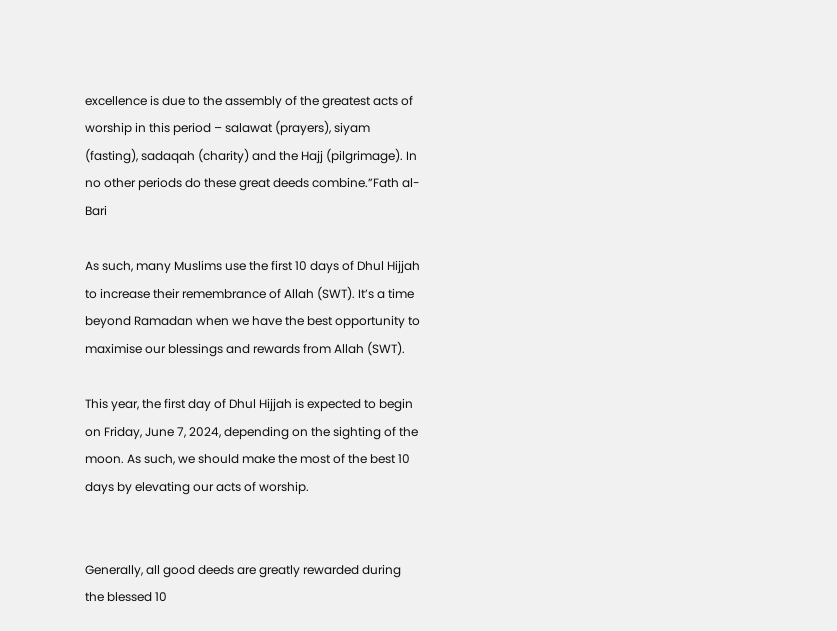excellence is due to the assembly of the greatest acts of worship in this period – salawat (prayers), siyam (fasting), sadaqah (charity) and the Hajj (pilgrimage). In no other periods do these great deeds combine.”Fath al-Bari

As such, many Muslims use the first 10 days of Dhul Hijjah to increase their remembrance of Allah (SWT). It’s a time beyond Ramadan when we have the best opportunity to maximise our blessings and rewards from Allah (SWT).

This year, the first day of Dhul Hijjah is expected to begin on Friday, June 7, 2024, depending on the sighting of the moon. As such, we should make the most of the best 10 days by elevating our acts of worship.


Generally, all good deeds are greatly rewarded during the blessed 10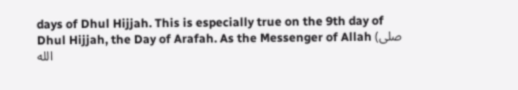days of Dhul Hijjah. This is especially true on the 9th day of Dhul Hijjah, the Day of Arafah. As the Messenger of Allah (صلى الله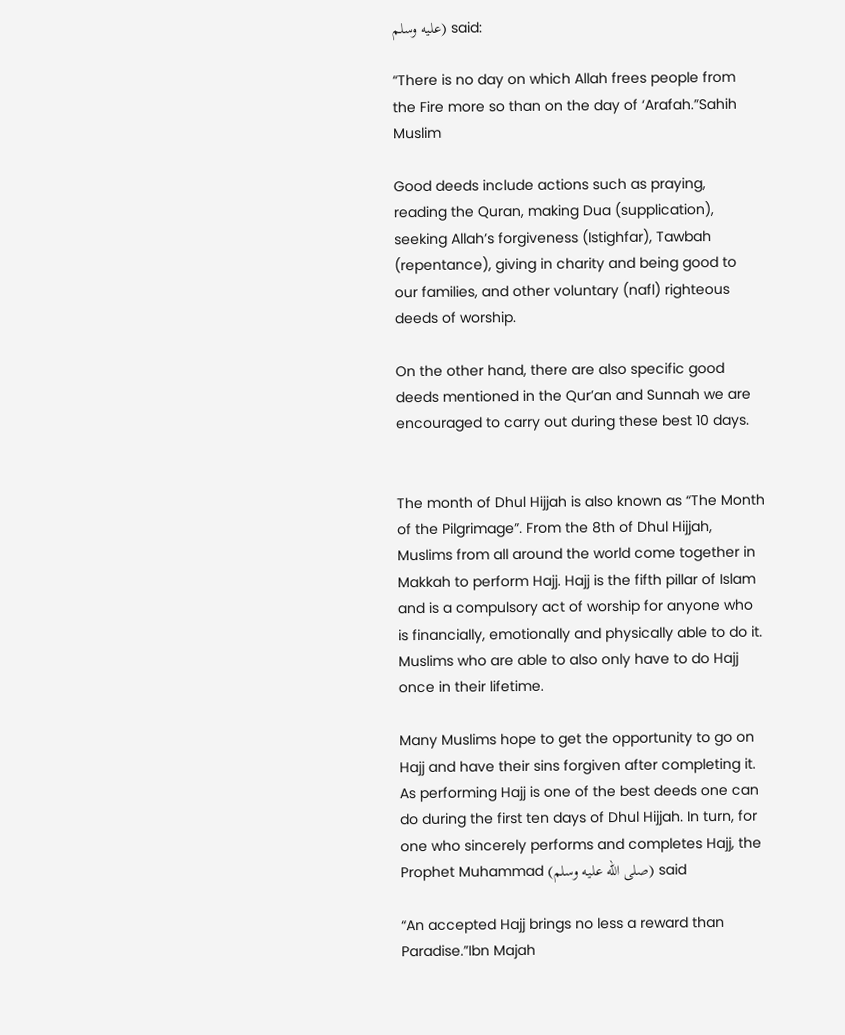عليه وسلم) said:

“There is no day on which Allah frees people from the Fire more so than on the day of ‘Arafah.”Sahih Muslim

Good deeds include actions such as praying, reading the Quran, making Dua (supplication), seeking Allah’s forgiveness (Istighfar), Tawbah (repentance), giving in charity and being good to our families, and other voluntary (nafl) righteous deeds of worship.

On the other hand, there are also specific good deeds mentioned in the Qur’an and Sunnah we are encouraged to carry out during these best 10 days.


The month of Dhul Hijjah is also known as “The Month of the Pilgrimage”. From the 8th of Dhul Hijjah, Muslims from all around the world come together in Makkah to perform Hajj. Hajj is the fifth pillar of Islam and is a compulsory act of worship for anyone who is financially, emotionally and physically able to do it. Muslims who are able to also only have to do Hajj once in their lifetime.

Many Muslims hope to get the opportunity to go on Hajj and have their sins forgiven after completing it. As performing Hajj is one of the best deeds one can do during the first ten days of Dhul Hijjah. In turn, for one who sincerely performs and completes Hajj, the Prophet Muhammad (صلى الله عليه وسلم) said

“An accepted Hajj brings no less a reward than Paradise.”Ibn Majah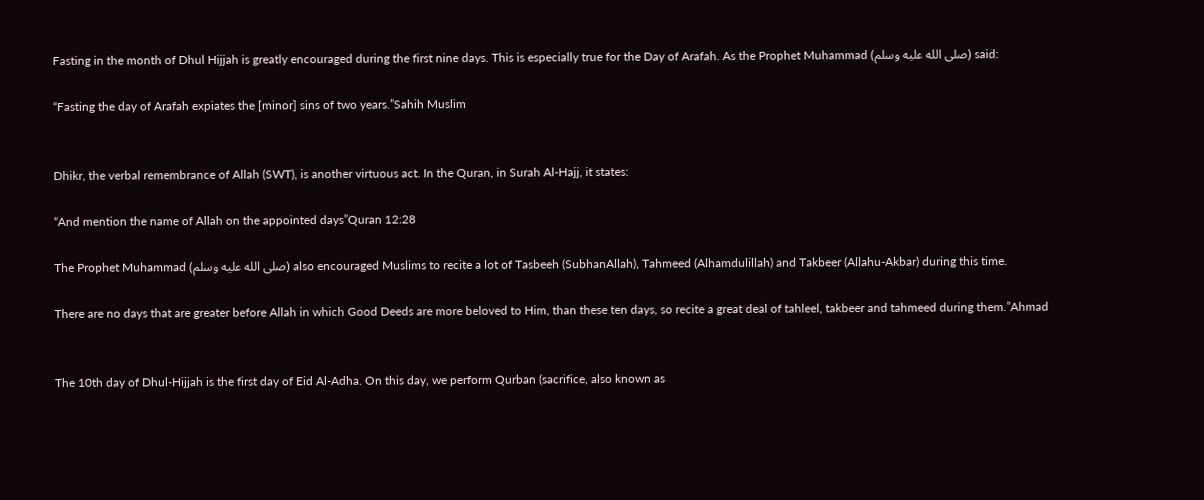Fasting in the month of Dhul Hijjah is greatly encouraged during the first nine days. This is especially true for the Day of Arafah. As the Prophet Muhammad (صلى الله عليه وسلم) said:

“Fasting the day of Arafah expiates the [minor] sins of two years.”Sahih Muslim


Dhikr, the verbal remembrance of Allah (SWT), is another virtuous act. In the Quran, in Surah Al-Hajj, it states:

“And mention the name of Allah on the appointed days”Quran 12:28

The Prophet Muhammad (صلى الله عليه وسلم) also encouraged Muslims to recite a lot of Tasbeeh (SubhanAllah), Tahmeed (Alhamdulillah) and Takbeer (Allahu-Akbar) during this time.

There are no days that are greater before Allah in which Good Deeds are more beloved to Him, than these ten days, so recite a great deal of tahleel, takbeer and tahmeed during them.”Ahmad


The 10th day of Dhul-Hijjah is the first day of Eid Al-Adha. On this day, we perform Qurban (sacrifice, also known as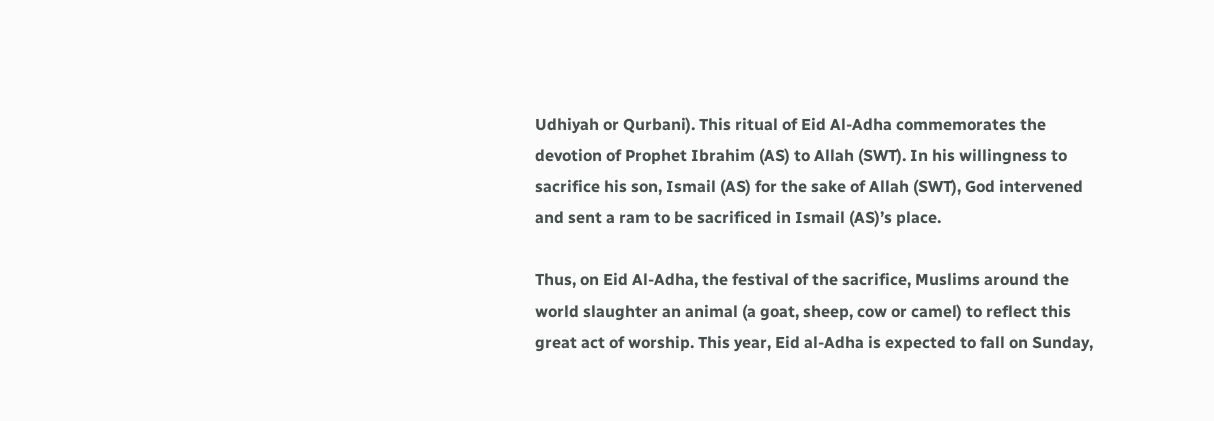Udhiyah or Qurbani). This ritual of Eid Al-Adha commemorates the devotion of Prophet Ibrahim (AS) to Allah (SWT). In his willingness to sacrifice his son, Ismail (AS) for the sake of Allah (SWT), God intervened and sent a ram to be sacrificed in Ismail (AS)’s place.

Thus, on Eid Al-Adha, the festival of the sacrifice, Muslims around the world slaughter an animal (a goat, sheep, cow or camel) to reflect this great act of worship. This year, Eid al-Adha is expected to fall on Sunday,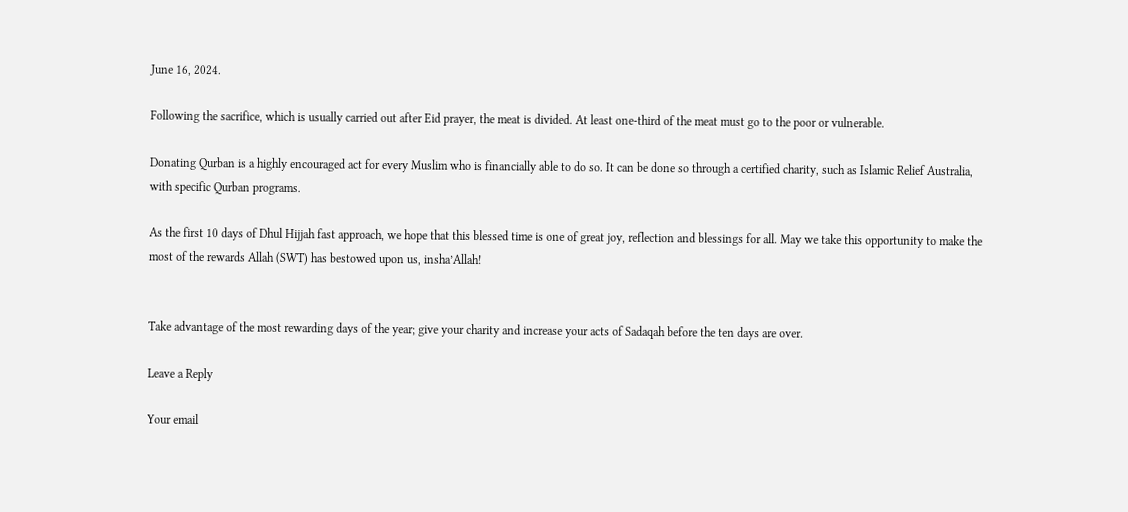June 16, 2024.

Following the sacrifice, which is usually carried out after Eid prayer, the meat is divided. At least one-third of the meat must go to the poor or vulnerable.

Donating Qurban is a highly encouraged act for every Muslim who is financially able to do so. It can be done so through a certified charity, such as Islamic Relief Australia, with specific Qurban programs.

As the first 10 days of Dhul Hijjah fast approach, we hope that this blessed time is one of great joy, reflection and blessings for all. May we take this opportunity to make the most of the rewards Allah (SWT) has bestowed upon us, insha’Allah!


Take advantage of the most rewarding days of the year; give your charity and increase your acts of Sadaqah before the ten days are over.

Leave a Reply

Your email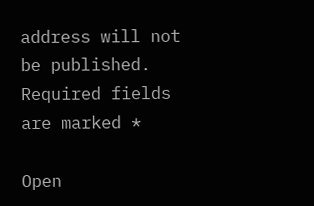address will not be published. Required fields are marked *

Open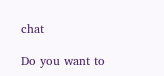chat

Do you want to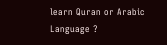learn Quran or Arabic Language ?